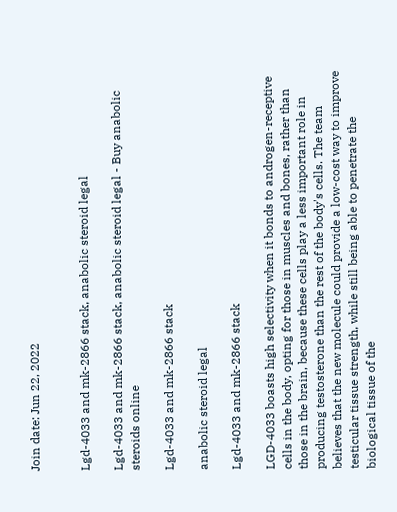Join date: Jun 22, 2022


Lgd-4033 and mk-2866 stack, anabolic steroid legal

Lgd-4033 and mk-2866 stack, anabolic steroid legal - Buy anabolic steroids online

Lgd-4033 and mk-2866 stack

anabolic steroid legal

Lgd-4033 and mk-2866 stack

LGD-4033 boasts high selectivity when it bonds to androgen-receptive cells in the body, opting for those in muscles and bones, rather than those in the brain, because these cells play a less important role in producing testosterone than the rest of the body's cells. The team believes that the new molecule could provide a low-cost way to improve testicular tissue strength, while still being able to penetrate the biological tissue of the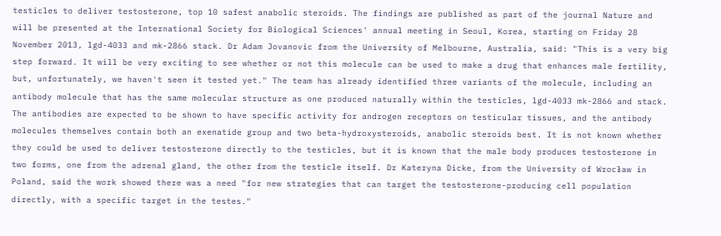testicles to deliver testosterone, top 10 safest anabolic steroids. The findings are published as part of the journal Nature and will be presented at the International Society for Biological Sciences' annual meeting in Seoul, Korea, starting on Friday 28 November 2013, lgd-4033 and mk-2866 stack. Dr Adam Jovanovic from the University of Melbourne, Australia, said: "This is a very big step forward. It will be very exciting to see whether or not this molecule can be used to make a drug that enhances male fertility, but, unfortunately, we haven't seen it tested yet." The team has already identified three variants of the molecule, including an antibody molecule that has the same molecular structure as one produced naturally within the testicles, lgd-4033 mk-2866 and stack. The antibodies are expected to be shown to have specific activity for androgen receptors on testicular tissues, and the antibody molecules themselves contain both an exenatide group and two beta-hydroxysteroids, anabolic steroids best. It is not known whether they could be used to deliver testosterone directly to the testicles, but it is known that the male body produces testosterone in two forms, one from the adrenal gland, the other from the testicle itself. Dr Kateryna Dicke, from the University of Wrocław in Poland, said the work showed there was a need "for new strategies that can target the testosterone-producing cell population directly, with a specific target in the testes."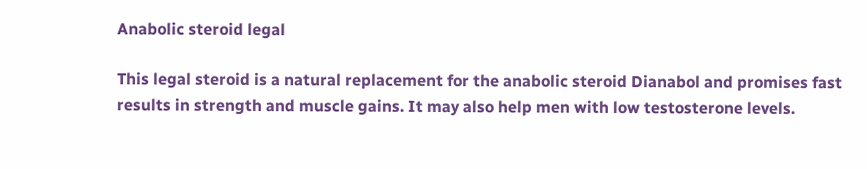Anabolic steroid legal

This legal steroid is a natural replacement for the anabolic steroid Dianabol and promises fast results in strength and muscle gains. It may also help men with low testosterone levels.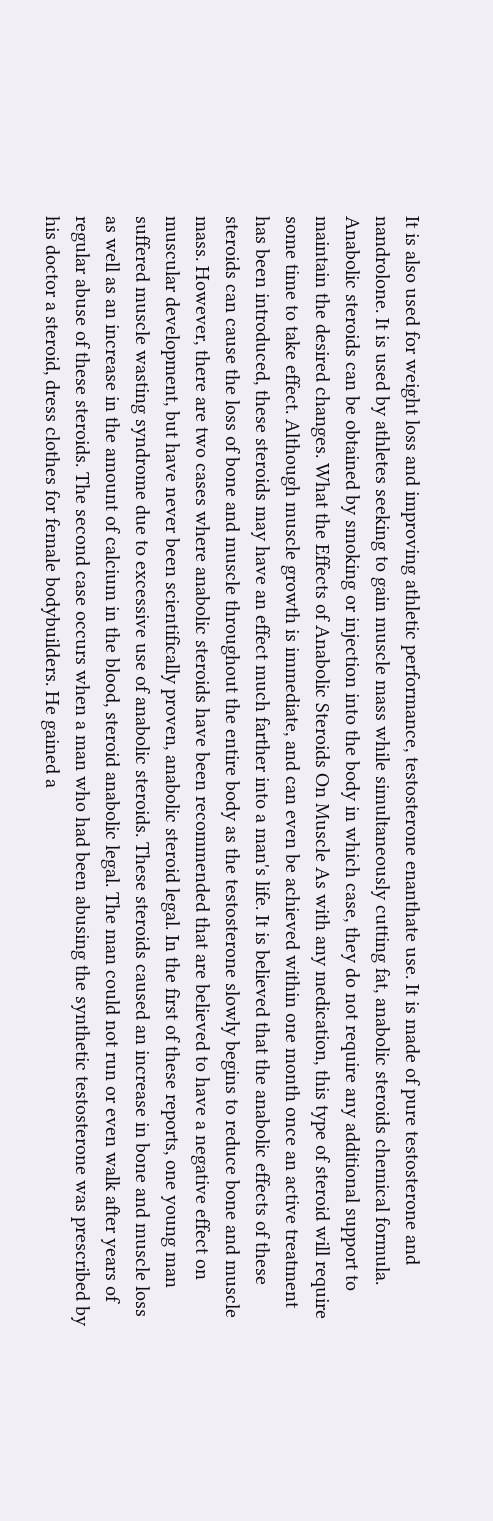It is also used for weight loss and improving athletic performance, testosterone enanthate use. It is made of pure testosterone and nandrolone. It is used by athletes seeking to gain muscle mass while simultaneously cutting fat, anabolic steroids chemical formula. Anabolic steroids can be obtained by smoking or injection into the body in which case, they do not require any additional support to maintain the desired changes. What the Effects of Anabolic Steroids On Muscle As with any medication, this type of steroid will require some time to take effect. Although muscle growth is immediate, and can even be achieved within one month once an active treatment has been introduced, these steroids may have an effect much farther into a man's life. It is believed that the anabolic effects of these steroids can cause the loss of bone and muscle throughout the entire body as the testosterone slowly begins to reduce bone and muscle mass. However, there are two cases where anabolic steroids have been recommended that are believed to have a negative effect on muscular development, but have never been scientifically proven, anabolic steroid legal. In the first of these reports, one young man suffered muscle wasting syndrome due to excessive use of anabolic steroids. These steroids caused an increase in bone and muscle loss as well as an increase in the amount of calcium in the blood, steroid anabolic legal. The man could not run or even walk after years of regular abuse of these steroids. The second case occurs when a man who had been abusing the synthetic testosterone was prescribed by his doctor a steroid, dress clothes for female bodybuilders. He gained a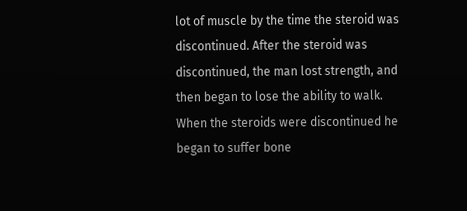lot of muscle by the time the steroid was discontinued. After the steroid was discontinued, the man lost strength, and then began to lose the ability to walk. When the steroids were discontinued he began to suffer bone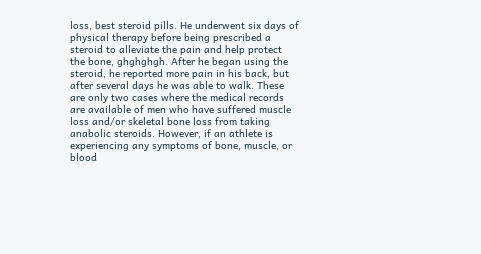loss, best steroid pills. He underwent six days of physical therapy before being prescribed a steroid to alleviate the pain and help protect the bone, ghghghgh. After he began using the steroid, he reported more pain in his back, but after several days he was able to walk. These are only two cases where the medical records are available of men who have suffered muscle loss and/or skeletal bone loss from taking anabolic steroids. However, if an athlete is experiencing any symptoms of bone, muscle, or blood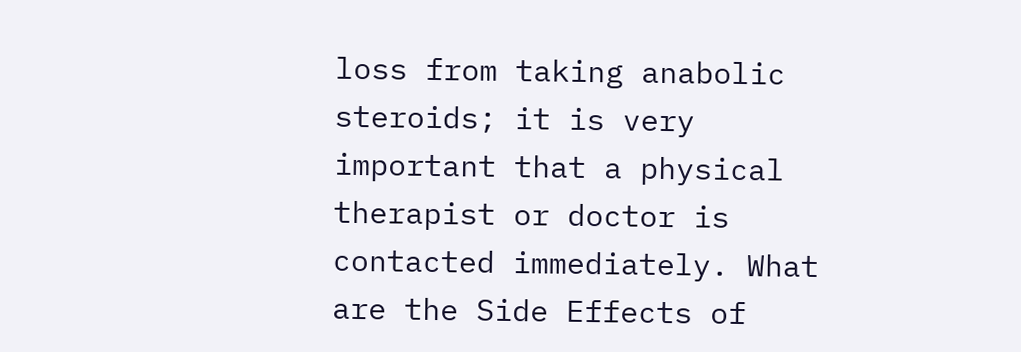loss from taking anabolic steroids; it is very important that a physical therapist or doctor is contacted immediately. What are the Side Effects of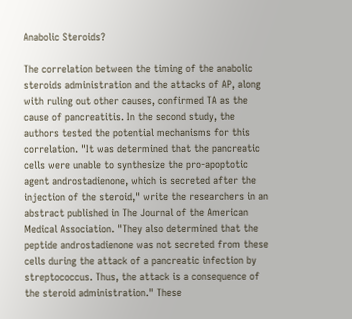Anabolic Steroids?

The correlation between the timing of the anabolic steroids administration and the attacks of AP, along with ruling out other causes, confirmed TA as the cause of pancreatitis. In the second study, the authors tested the potential mechanisms for this correlation. "It was determined that the pancreatic cells were unable to synthesize the pro-apoptotic agent androstadienone, which is secreted after the injection of the steroid," write the researchers in an abstract published in The Journal of the American Medical Association. "They also determined that the peptide androstadienone was not secreted from these cells during the attack of a pancreatic infection by streptococcus. Thus, the attack is a consequence of the steroid administration." These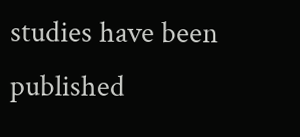studies have been published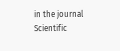in the journal Scientific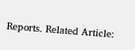Reports. Related Article: